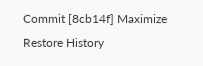Commit [8cb14f] Maximize Restore History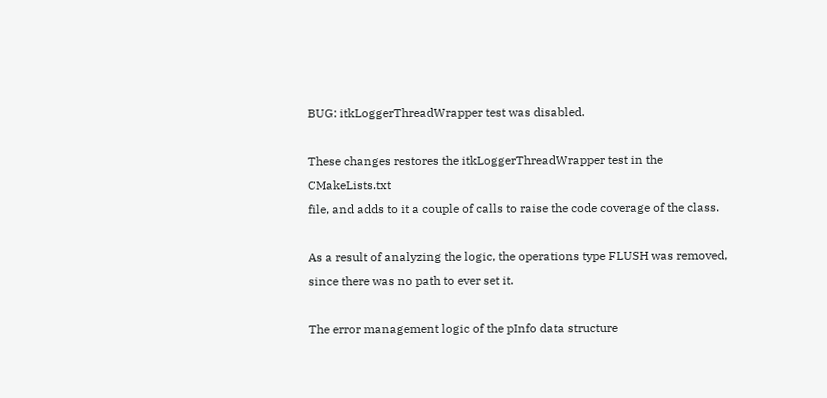BUG: itkLoggerThreadWrapper test was disabled.

These changes restores the itkLoggerThreadWrapper test in the CMakeLists.txt
file, and adds to it a couple of calls to raise the code coverage of the class.

As a result of analyzing the logic, the operations type FLUSH was removed,
since there was no path to ever set it.

The error management logic of the pInfo data structure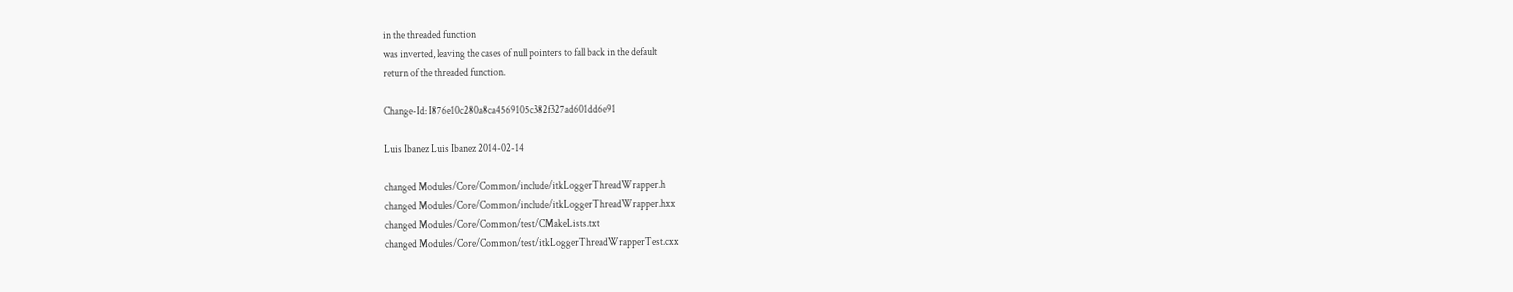in the threaded function
was inverted, leaving the cases of null pointers to fall back in the default
return of the threaded function.

Change-Id: I876e10c280a8ca4569105c382f327ad601dd6e91

Luis Ibanez Luis Ibanez 2014-02-14

changed Modules/Core/Common/include/itkLoggerThreadWrapper.h
changed Modules/Core/Common/include/itkLoggerThreadWrapper.hxx
changed Modules/Core/Common/test/CMakeLists.txt
changed Modules/Core/Common/test/itkLoggerThreadWrapperTest.cxx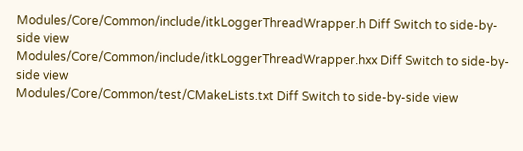Modules/Core/Common/include/itkLoggerThreadWrapper.h Diff Switch to side-by-side view
Modules/Core/Common/include/itkLoggerThreadWrapper.hxx Diff Switch to side-by-side view
Modules/Core/Common/test/CMakeLists.txt Diff Switch to side-by-side view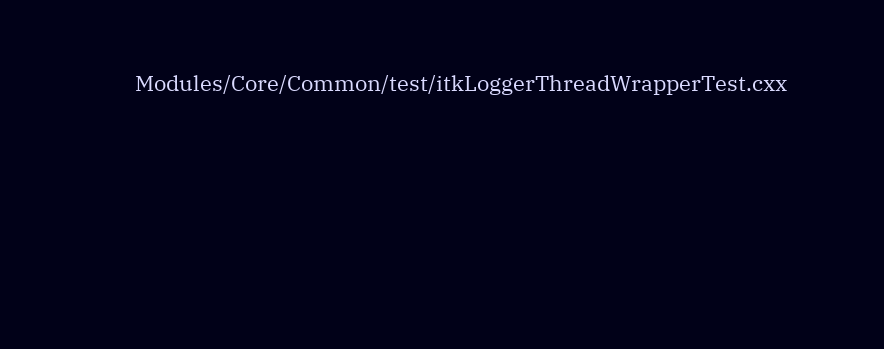Modules/Core/Common/test/itkLoggerThreadWrapperTest.cxx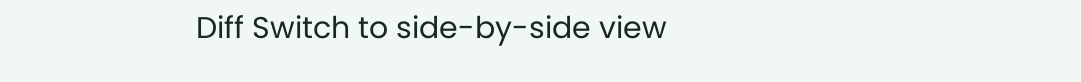Diff Switch to side-by-side view